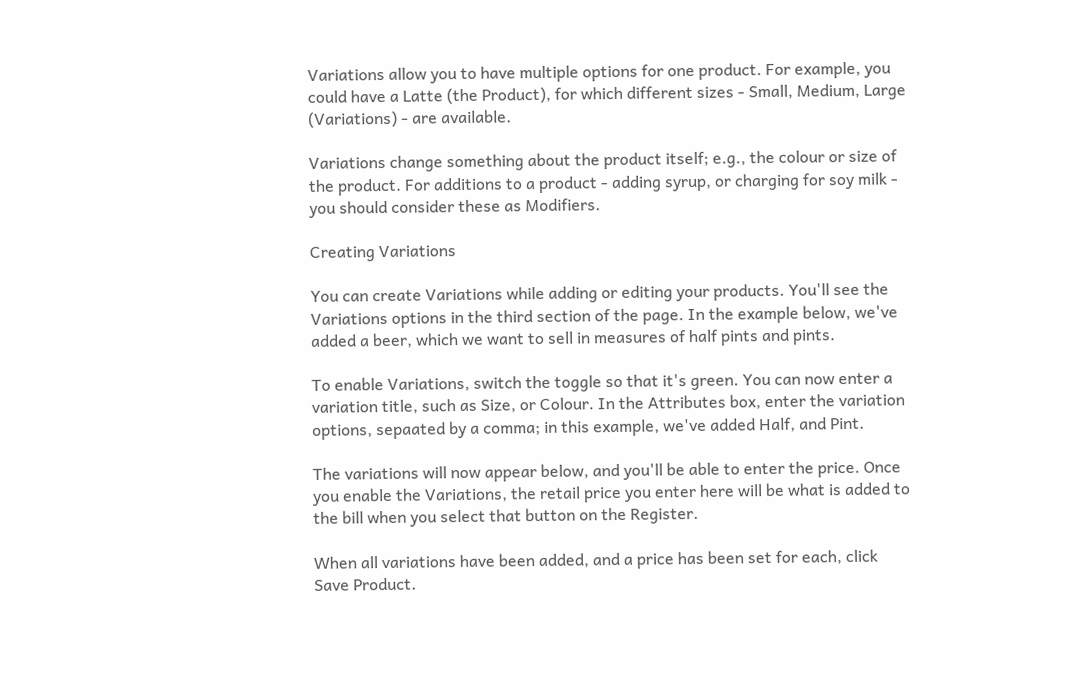Variations allow you to have multiple options for one product. For example, you could have a Latte (the Product), for which different sizes - Small, Medium, Large (Variations) - are available.

Variations change something about the product itself; e.g., the colour or size of the product. For additions to a product - adding syrup, or charging for soy milk - you should consider these as Modifiers.

Creating Variations

You can create Variations while adding or editing your products. You'll see the Variations options in the third section of the page. In the example below, we've added a beer, which we want to sell in measures of half pints and pints.

To enable Variations, switch the toggle so that it's green. You can now enter a variation title, such as Size, or Colour. In the Attributes box, enter the variation options, sepaated by a comma; in this example, we've added Half, and Pint.

The variations will now appear below, and you'll be able to enter the price. Once you enable the Variations, the retail price you enter here will be what is added to the bill when you select that button on the Register.

When all variations have been added, and a price has been set for each, click Save Product.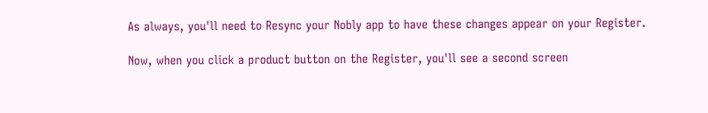As always, you'll need to Resync your Nobly app to have these changes appear on your Register.

Now, when you click a product button on the Register, you'll see a second screen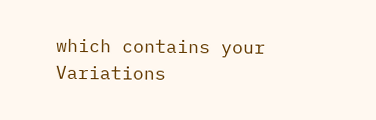which contains your Variations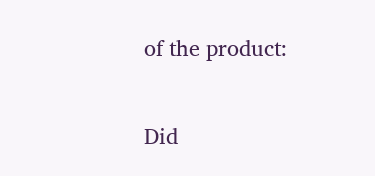of the product:

Did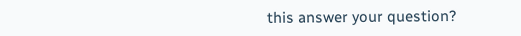this answer your question?